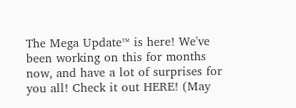The Mega Update™ is here! We've been working on this for months now, and have a lot of surprises for you all! Check it out HERE! (May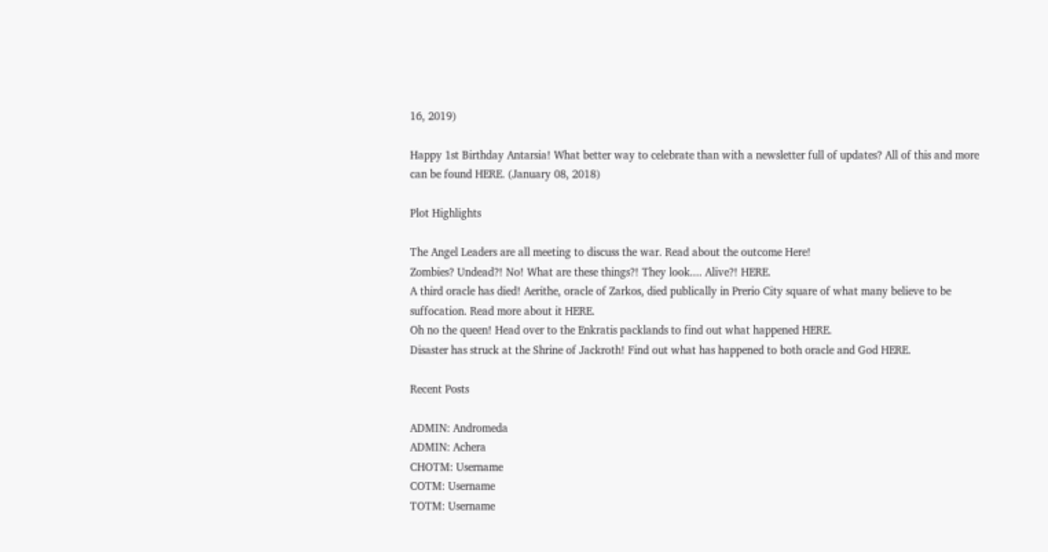16, 2019)

Happy 1st Birthday Antarsia! What better way to celebrate than with a newsletter full of updates? All of this and more can be found HERE. (January 08, 2018)

Plot Highlights

The Angel Leaders are all meeting to discuss the war. Read about the outcome Here!
Zombies? Undead?! No! What are these things?! They look.... Alive?! HERE.
A third oracle has died! Aerithe, oracle of Zarkos, died publically in Prerio City square of what many believe to be suffocation. Read more about it HERE.
Oh no the queen! Head over to the Enkratis packlands to find out what happened HERE.
Disaster has struck at the Shrine of Jackroth! Find out what has happened to both oracle and God HERE.

Recent Posts

ADMIN: Andromeda
ADMIN: Achera
CHOTM: Username
COTM: Username
TOTM: Username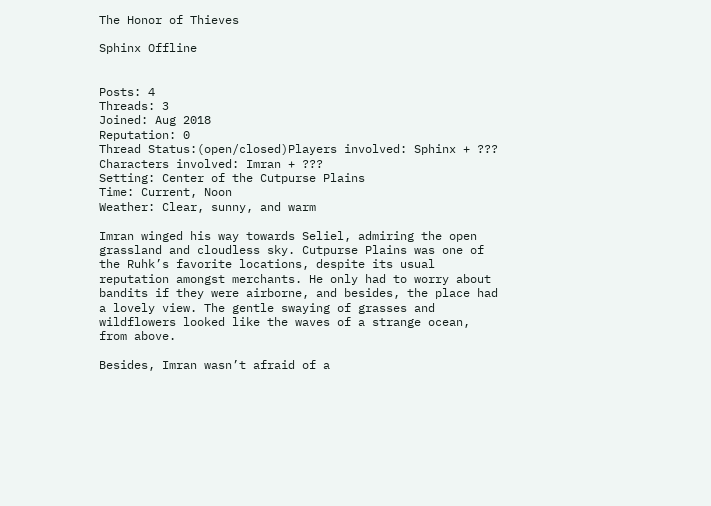The Honor of Thieves

Sphinx Offline


Posts: 4
Threads: 3
Joined: Aug 2018
Reputation: 0
Thread Status:(open/closed)Players involved: Sphinx + ???
Characters involved: Imran + ???
Setting: Center of the Cutpurse Plains
Time: Current, Noon
Weather: Clear, sunny, and warm

Imran winged his way towards Seliel, admiring the open grassland and cloudless sky. Cutpurse Plains was one of the Ruhk’s favorite locations, despite its usual reputation amongst merchants. He only had to worry about bandits if they were airborne, and besides, the place had a lovely view. The gentle swaying of grasses and wildflowers looked like the waves of a strange ocean, from above.

Besides, Imran wasn’t afraid of a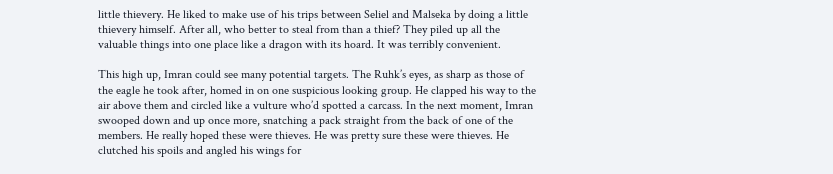little thievery. He liked to make use of his trips between Seliel and Malseka by doing a little thievery himself. After all, who better to steal from than a thief? They piled up all the valuable things into one place like a dragon with its hoard. It was terribly convenient.

This high up, Imran could see many potential targets. The Ruhk’s eyes, as sharp as those of the eagle he took after, homed in on one suspicious looking group. He clapped his way to the air above them and circled like a vulture who’d spotted a carcass. In the next moment, Imran swooped down and up once more, snatching a pack straight from the back of one of the members. He really hoped these were thieves. He was pretty sure these were thieves. He clutched his spoils and angled his wings for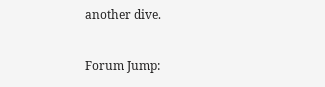another dive.

Forum Jump: